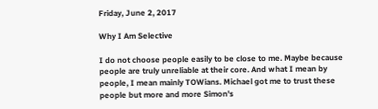Friday, June 2, 2017

Why I Am Selective

I do not choose people easily to be close to me. Maybe because people are truly unreliable at their core. And what I mean by people, I mean mainly TOWians. Michael got me to trust these people but more and more Simon's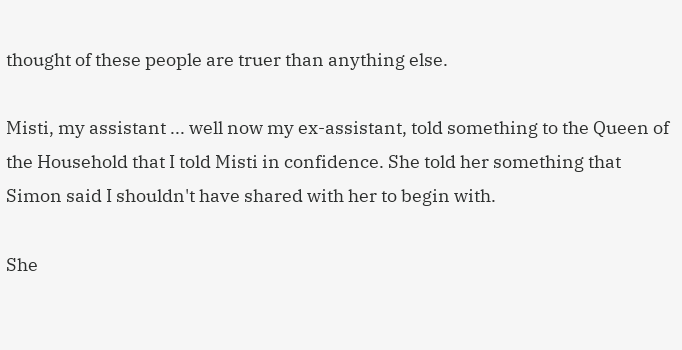thought of these people are truer than anything else.

Misti, my assistant ... well now my ex-assistant, told something to the Queen of the Household that I told Misti in confidence. She told her something that Simon said I shouldn't have shared with her to begin with.

She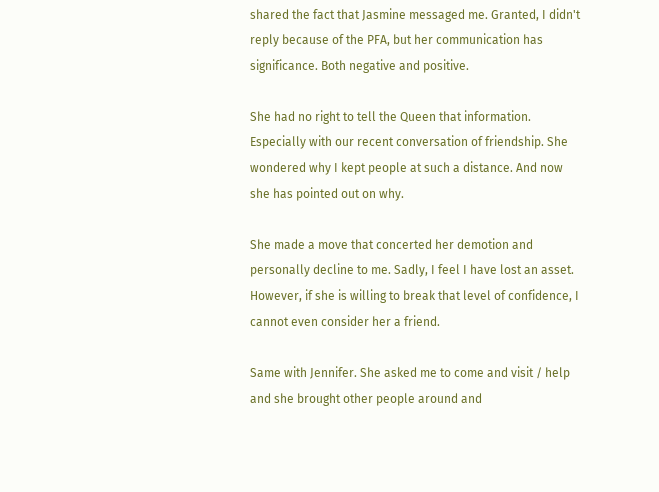shared the fact that Jasmine messaged me. Granted, I didn't reply because of the PFA, but her communication has significance. Both negative and positive.

She had no right to tell the Queen that information. Especially with our recent conversation of friendship. She wondered why I kept people at such a distance. And now she has pointed out on why.

She made a move that concerted her demotion and personally decline to me. Sadly, I feel I have lost an asset. However, if she is willing to break that level of confidence, I cannot even consider her a friend.

Same with Jennifer. She asked me to come and visit / help and she brought other people around and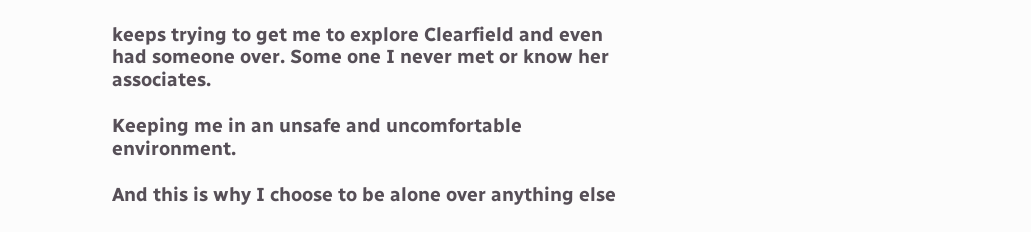keeps trying to get me to explore Clearfield and even had someone over. Some one I never met or know her associates.

Keeping me in an unsafe and uncomfortable environment.

And this is why I choose to be alone over anything else